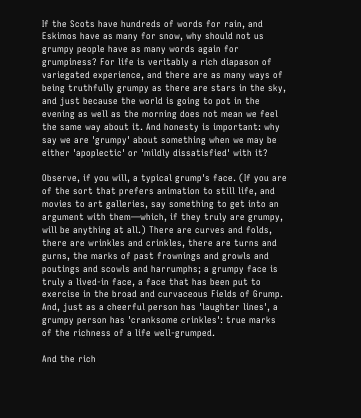If the Scots have hundreds of words for rain, and Eskimos have as many for snow, why should not us grumpy people have as many words again for grumpiness? For life is veritably a rich diapason of variegated experience, and there are as many ways of being truthfully grumpy as there are stars in the sky, and just because the world is going to pot in the evening as well as the morning does not mean we feel the same way about it. And honesty is important: why say we are 'grumpy' about something when we may be either 'apoplectic' or 'mildly dissatisfied' with it?

Observe, if you will, a typical grump's face. (If you are of the sort that prefers animation to still life, and movies to art galleries, say something to get into an argument with them—which, if they truly are grumpy, will be anything at all.) There are curves and folds, there are wrinkles and crinkles, there are turns and gurns, the marks of past frownings and growls and poutings and scowls and harrumphs; a grumpy face is truly a lived-in face, a face that has been put to exercise in the broad and curvaceous Fields of Grump. And, just as a cheerful person has 'laughter lines', a grumpy person has 'cranksome crinkles': true marks of the richness of a life well-grumped.

And the rich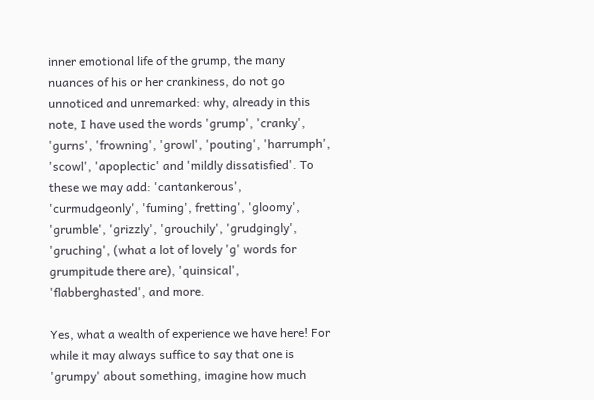inner emotional life of the grump, the many nuances of his or her crankiness, do not go unnoticed and unremarked: why, already in this note, I have used the words 'grump', 'cranky', 'gurns', 'frowning', 'growl', 'pouting', 'harrumph', 'scowl', 'apoplectic' and 'mildly dissatisfied'. To these we may add: 'cantankerous', 'curmudgeonly', 'fuming', fretting', 'gloomy', 'grumble', 'grizzly', 'grouchily', 'grudgingly', 'gruching', (what a lot of lovely 'g' words for grumpitude there are), 'quinsical', 'flabberghasted', and more.

Yes, what a wealth of experience we have here! For while it may always suffice to say that one is 'grumpy' about something, imagine how much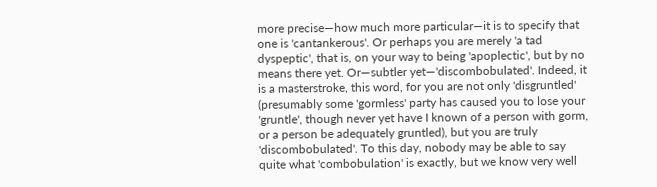more precise—how much more particular—it is to specify that one is 'cantankerous'. Or perhaps you are merely 'a tad dyspeptic', that is, on your way to being 'apoplectic', but by no means there yet. Or—subtler yet—'discombobulated'. Indeed, it is a masterstroke, this word, for you are not only 'disgruntled' (presumably some 'gormless' party has caused you to lose your 'gruntle', though never yet have I known of a person with gorm, or a person be adequately gruntled), but you are truly 'discombobulated'. To this day, nobody may be able to say quite what 'combobulation' is exactly, but we know very well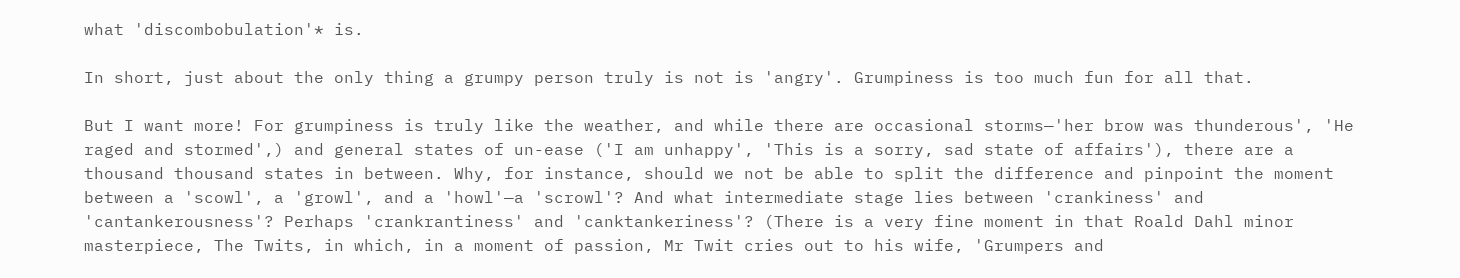what 'discombobulation'* is.

In short, just about the only thing a grumpy person truly is not is 'angry'. Grumpiness is too much fun for all that.

But I want more! For grumpiness is truly like the weather, and while there are occasional storms—'her brow was thunderous', 'He raged and stormed',) and general states of un-ease ('I am unhappy', 'This is a sorry, sad state of affairs'), there are a thousand thousand states in between. Why, for instance, should we not be able to split the difference and pinpoint the moment between a 'scowl', a 'growl', and a 'howl'—a 'scrowl'? And what intermediate stage lies between 'crankiness' and 'cantankerousness'? Perhaps 'crankrantiness' and 'canktankeriness'? (There is a very fine moment in that Roald Dahl minor masterpiece, The Twits, in which, in a moment of passion, Mr Twit cries out to his wife, 'Grumpers and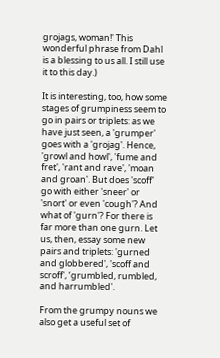grojags, woman!' This wonderful phrase from Dahl is a blessing to us all. I still use it to this day.)

It is interesting, too, how some stages of grumpiness seem to go in pairs or triplets: as we have just seen, a 'grumper' goes with a 'grojag'. Hence, 'growl and howl', 'fume and fret', 'rant and rave', 'moan and groan'. But does 'scoff' go with either 'sneer' or 'snort' or even 'cough'? And what of 'gurn'? For there is far more than one gurn. Let us, then, essay some new pairs and triplets: 'gurned and globbered', 'scoff and scroff', ‘grumbled, rumbled, and harrumbled'.

From the grumpy nouns we also get a useful set of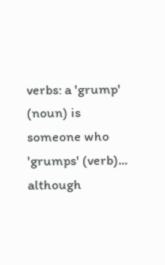verbs: a 'grump' (noun) is someone who 'grumps' (verb)... although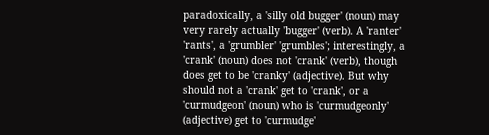paradoxically, a 'silly old bugger' (noun) may very rarely actually 'bugger' (verb). A 'ranter' 'rants', a 'grumbler' 'grumbles'; interestingly, a 'crank' (noun) does not 'crank' (verb), though does get to be 'cranky' (adjective). But why should not a 'crank' get to 'crank', or a 'curmudgeon' (noun) who is 'curmudgeonly' (adjective) get to 'curmudge'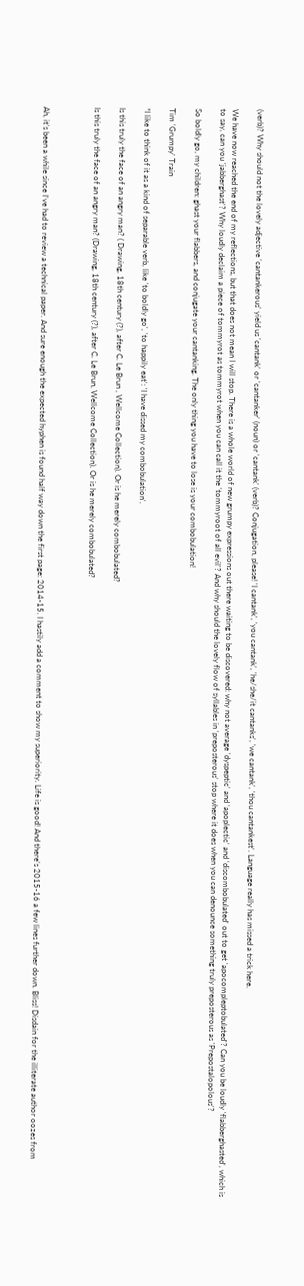(verb)? Why should not the lovely adjective 'cantankerous' yield us 'cantank' or 'cantanker' (noun) or 'cantank' (verb)? Conjugation, please! 'I cantank', 'you cantank', 'he/she/it cantanks', 'we cantank', 'thou cantankest'. Language really has missed a trick here.

We have now reached the end of my reflections, but that does not mean I will stop. There is a whole world of new grumpy expressions out there waiting to be discovered: why not average 'dyspeptic' and 'apoplectic' and 'discombobulated' out to get 'apocompleptobulated'? Can you be loudly 'flabberghasted', which is to say, can you 'jabberghast'? Why loudly declaim a piece of tommyrot as tommyrot when you can call it the 'tommyroot of all evil'? And why should the lovely flow of syllables in 'preposterous' stop where it does when you can denounce something truly preposterous as 'Prepostalopolous'?

So boldly go, my children: ghast your flabbers, and conjugate your cantanking. The only thing you have to lose is your combobulation!

Tim 'Grumpy' Train

*I like to think of it as a kind of separable verb, like 'to boldly go', 'to happily eat': 'I have dissed my combobulation'.

Is this truly the face of an angry man? ( Drawing, 18th century (?), after C. Le Brun , Wellcome Collection). Or is he merely combobulated?

Is this truly the face of an angry man? (Drawing, 18th century (?), after C. Le Brun, Wellcome Collection). Or is he merely combobulated?



Ah, it’s been a while since I’ve had to review a technical paper. And sure enough the expected hyphen is found half way down the first page: 2014-15. I hastily add a comment to show my superiority. Life is good! And there’s 2015-16 a few lines further down. Bliss! Disdain for the illiterate author oozes from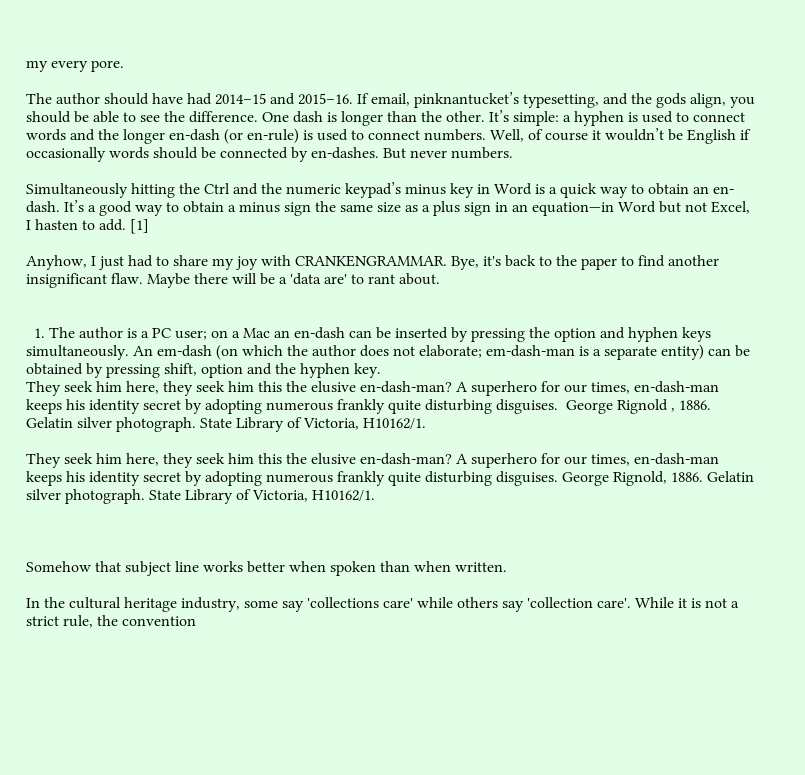my every pore.

The author should have had 2014–15 and 2015–16. If email, pinknantucket’s typesetting, and the gods align, you should be able to see the difference. One dash is longer than the other. It’s simple: a hyphen is used to connect words and the longer en-dash (or en-rule) is used to connect numbers. Well, of course it wouldn’t be English if occasionally words should be connected by en-dashes. But never numbers.

Simultaneously hitting the Ctrl and the numeric keypad’s minus key in Word is a quick way to obtain an en-dash. It’s a good way to obtain a minus sign the same size as a plus sign in an equation—in Word but not Excel, I hasten to add. [1]

Anyhow, I just had to share my joy with CRANKENGRAMMAR. Bye, it's back to the paper to find another insignificant flaw. Maybe there will be a 'data are' to rant about.


  1. The author is a PC user; on a Mac an en-dash can be inserted by pressing the option and hyphen keys simultaneously. An em-dash (on which the author does not elaborate; em-dash-man is a separate entity) can be obtained by pressing shift, option and the hyphen key.
They seek him here, they seek him this the elusive en-dash-man? A superhero for our times, en-dash-man keeps his identity secret by adopting numerous frankly quite disturbing disguises.  George Rignold , 1886. Gelatin silver photograph. State Library of Victoria, H10162/1.

They seek him here, they seek him this the elusive en-dash-man? A superhero for our times, en-dash-man keeps his identity secret by adopting numerous frankly quite disturbing disguises. George Rignold, 1886. Gelatin silver photograph. State Library of Victoria, H10162/1.



Somehow that subject line works better when spoken than when written.

In the cultural heritage industry, some say 'collections care' while others say 'collection care'. While it is not a strict rule, the convention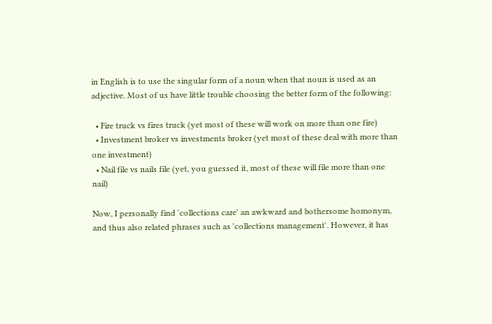in English is to use the singular form of a noun when that noun is used as an adjective. Most of us have little trouble choosing the better form of the following:

  • Fire truck vs fires truck (yet most of these will work on more than one fire)
  • Investment broker vs investments broker (yet most of these deal with more than one investment)
  • Nail file vs nails file (yet, you guessed it, most of these will file more than one nail)

Now, I personally find 'collections care' an awkward and bothersome homonym, and thus also related phrases such as 'collections management'. However, it has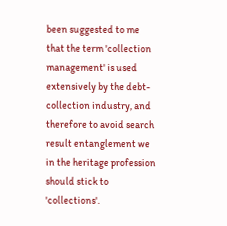been suggested to me that the term 'collection management' is used extensively by the debt-collection industry, and therefore to avoid search result entanglement we in the heritage profession should stick to 'collections'.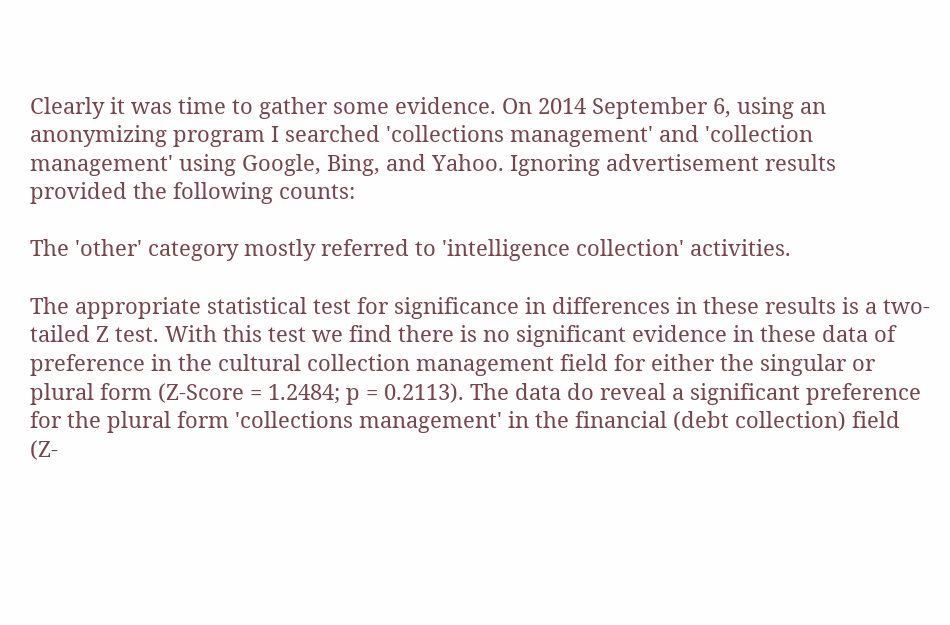Clearly it was time to gather some evidence. On 2014 September 6, using an anonymizing program I searched 'collections management' and 'collection management' using Google, Bing, and Yahoo. Ignoring advertisement results provided the following counts:

The 'other' category mostly referred to 'intelligence collection' activities.

The appropriate statistical test for significance in differences in these results is a two-tailed Z test. With this test we find there is no significant evidence in these data of preference in the cultural collection management field for either the singular or plural form (Z-Score = 1.2484; p = 0.2113). The data do reveal a significant preference for the plural form 'collections management' in the financial (debt collection) field (Z-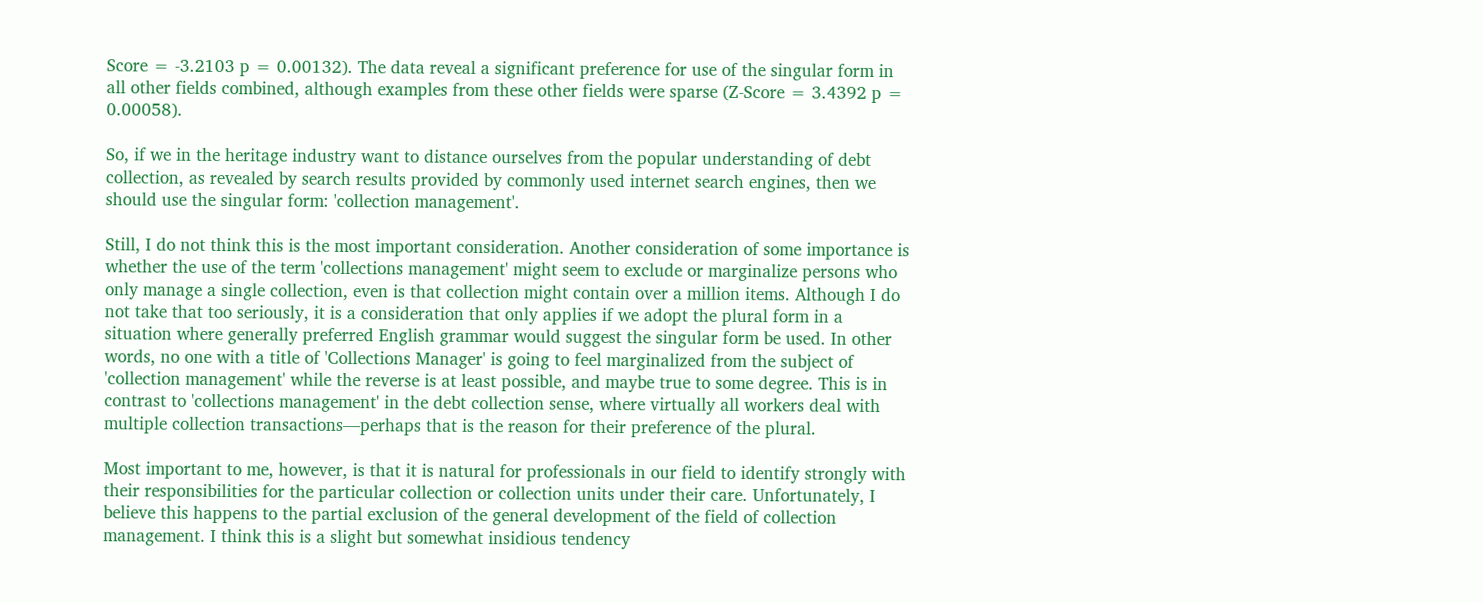Score = -3.2103 p = 0.00132). The data reveal a significant preference for use of the singular form in all other fields combined, although examples from these other fields were sparse (Z-Score = 3.4392 p = 0.00058).

So, if we in the heritage industry want to distance ourselves from the popular understanding of debt collection, as revealed by search results provided by commonly used internet search engines, then we should use the singular form: 'collection management'.

Still, I do not think this is the most important consideration. Another consideration of some importance is whether the use of the term 'collections management' might seem to exclude or marginalize persons who only manage a single collection, even is that collection might contain over a million items. Although I do not take that too seriously, it is a consideration that only applies if we adopt the plural form in a situation where generally preferred English grammar would suggest the singular form be used. In other words, no one with a title of 'Collections Manager' is going to feel marginalized from the subject of 'collection management' while the reverse is at least possible, and maybe true to some degree. This is in contrast to 'collections management' in the debt collection sense, where virtually all workers deal with multiple collection transactions—perhaps that is the reason for their preference of the plural.

Most important to me, however, is that it is natural for professionals in our field to identify strongly with their responsibilities for the particular collection or collection units under their care. Unfortunately, I believe this happens to the partial exclusion of the general development of the field of collection management. I think this is a slight but somewhat insidious tendency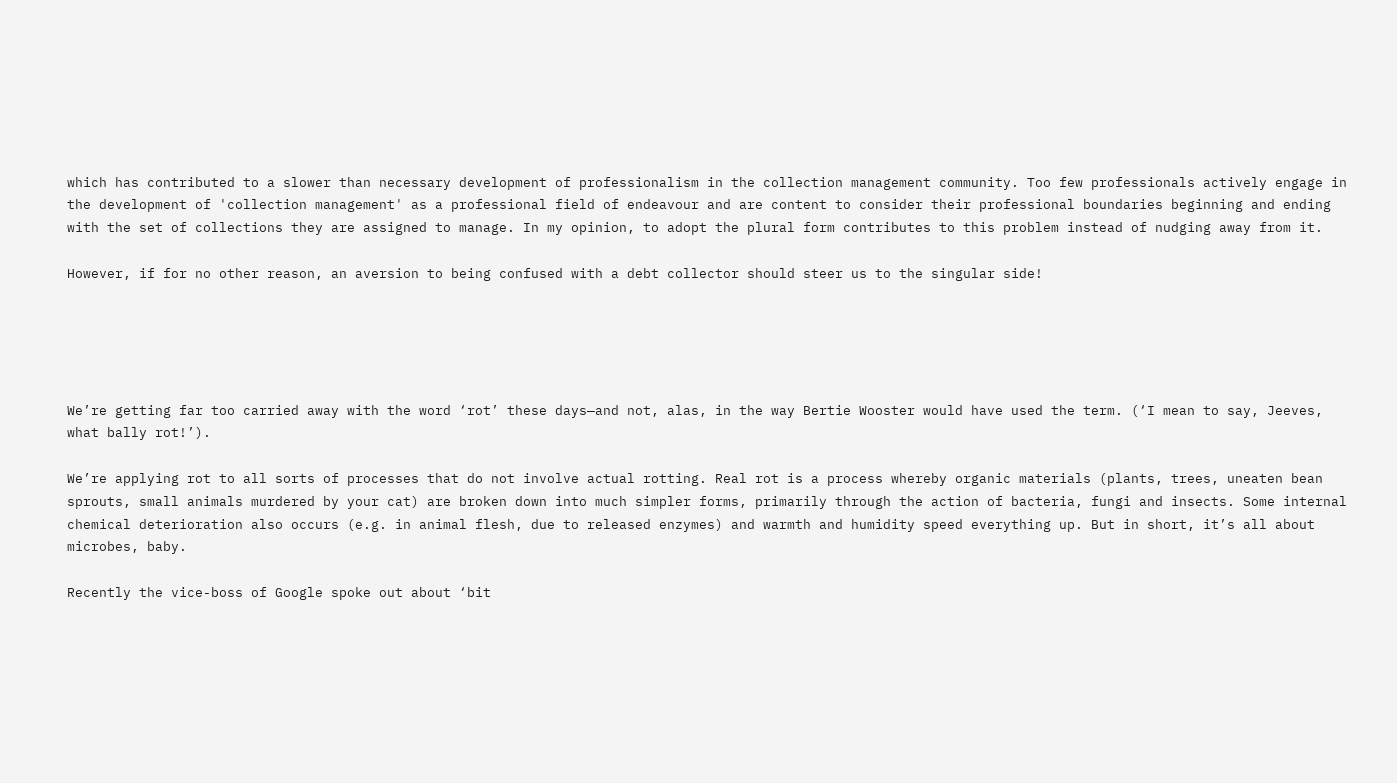which has contributed to a slower than necessary development of professionalism in the collection management community. Too few professionals actively engage in the development of 'collection management' as a professional field of endeavour and are content to consider their professional boundaries beginning and ending with the set of collections they are assigned to manage. In my opinion, to adopt the plural form contributes to this problem instead of nudging away from it.

However, if for no other reason, an aversion to being confused with a debt collector should steer us to the singular side!





We’re getting far too carried away with the word ‘rot’ these days—and not, alas, in the way Bertie Wooster would have used the term. (‘I mean to say, Jeeves, what bally rot!’).

We’re applying rot to all sorts of processes that do not involve actual rotting. Real rot is a process whereby organic materials (plants, trees, uneaten bean sprouts, small animals murdered by your cat) are broken down into much simpler forms, primarily through the action of bacteria, fungi and insects. Some internal chemical deterioration also occurs (e.g. in animal flesh, due to released enzymes) and warmth and humidity speed everything up. But in short, it’s all about microbes, baby.

Recently the vice-boss of Google spoke out about ‘bit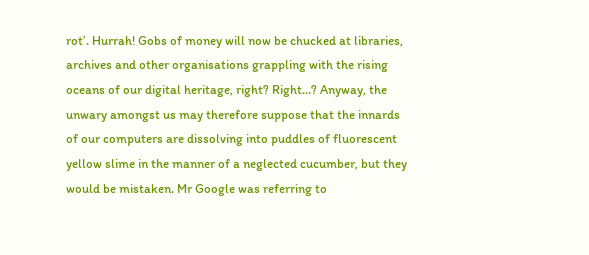rot’. Hurrah! Gobs of money will now be chucked at libraries, archives and other organisations grappling with the rising oceans of our digital heritage, right? Right…? Anyway, the unwary amongst us may therefore suppose that the innards of our computers are dissolving into puddles of fluorescent yellow slime in the manner of a neglected cucumber, but they would be mistaken. Mr Google was referring to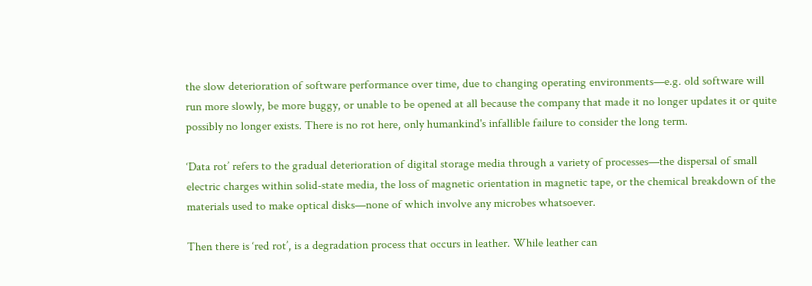the slow deterioration of software performance over time, due to changing operating environments—e.g. old software will run more slowly, be more buggy, or unable to be opened at all because the company that made it no longer updates it or quite possibly no longer exists. There is no rot here, only humankind's infallible failure to consider the long term.

‘Data rot’ refers to the gradual deterioration of digital storage media through a variety of processes—the dispersal of small electric charges within solid-state media, the loss of magnetic orientation in magnetic tape, or the chemical breakdown of the materials used to make optical disks—none of which involve any microbes whatsoever.

Then there is ‘red rot’, is a degradation process that occurs in leather. While leather can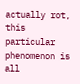actually rot, this particular phenomenon is all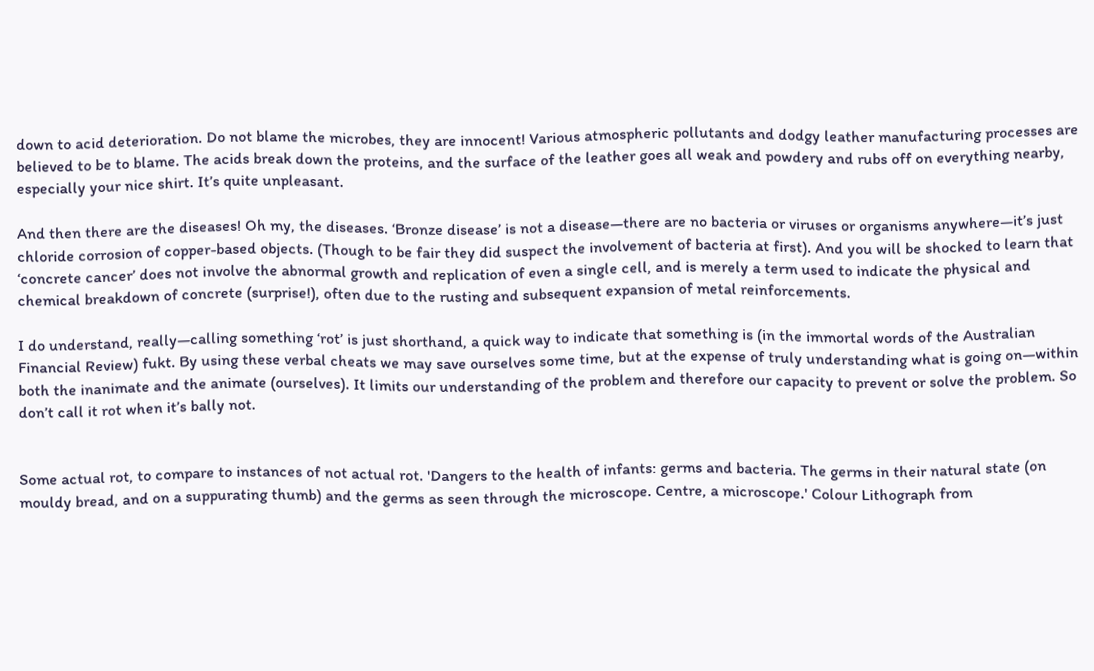down to acid deterioration. Do not blame the microbes, they are innocent! Various atmospheric pollutants and dodgy leather manufacturing processes are believed to be to blame. The acids break down the proteins, and the surface of the leather goes all weak and powdery and rubs off on everything nearby, especially your nice shirt. It’s quite unpleasant.

And then there are the diseases! Oh my, the diseases. ‘Bronze disease’ is not a disease—there are no bacteria or viruses or organisms anywhere—it’s just chloride corrosion of copper-based objects. (Though to be fair they did suspect the involvement of bacteria at first). And you will be shocked to learn that ‘concrete cancer’ does not involve the abnormal growth and replication of even a single cell, and is merely a term used to indicate the physical and chemical breakdown of concrete (surprise!), often due to the rusting and subsequent expansion of metal reinforcements.

I do understand, really—calling something ‘rot’ is just shorthand, a quick way to indicate that something is (in the immortal words of the Australian Financial Review) fukt. By using these verbal cheats we may save ourselves some time, but at the expense of truly understanding what is going on—within both the inanimate and the animate (ourselves). It limits our understanding of the problem and therefore our capacity to prevent or solve the problem. So don’t call it rot when it’s bally not.


Some actual rot, to compare to instances of not actual rot. 'Dangers to the health of infants: germs and bacteria. The germs in their natural state (on mouldy bread, and on a suppurating thumb) and the germs as seen through the microscope. Centre, a microscope.' Colour Lithograph from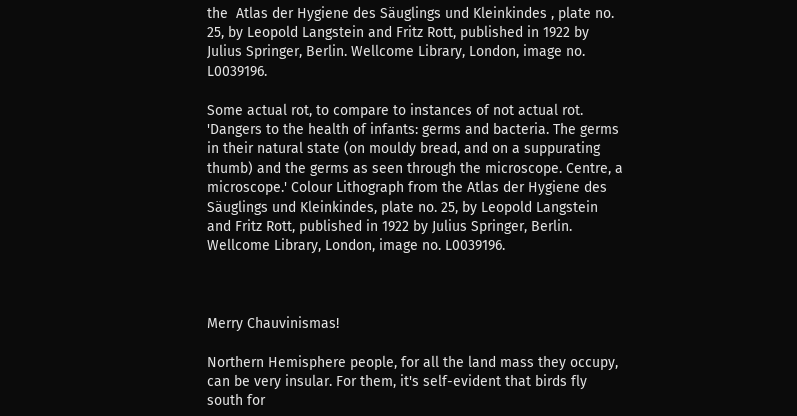the  Atlas der Hygiene des Säuglings und Kleinkindes , plate no. 25, by Leopold Langstein and Fritz Rott, published in 1922 by Julius Springer, Berlin. Wellcome Library, London, image no. L0039196.

Some actual rot, to compare to instances of not actual rot. 'Dangers to the health of infants: germs and bacteria. The germs in their natural state (on mouldy bread, and on a suppurating thumb) and the germs as seen through the microscope. Centre, a microscope.' Colour Lithograph from the Atlas der Hygiene des Säuglings und Kleinkindes, plate no. 25, by Leopold Langstein and Fritz Rott, published in 1922 by Julius Springer, Berlin. Wellcome Library, London, image no. L0039196.



Merry Chauvinismas!

Northern Hemisphere people, for all the land mass they occupy, can be very insular. For them, it's self-evident that birds fly south for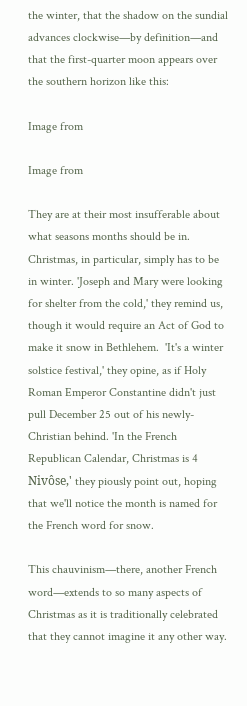the winter, that the shadow on the sundial advances clockwise—by definition—and that the first-quarter moon appears over the southern horizon like this:

Image from

Image from

They are at their most insufferable about what seasons months should be in. Christmas, in particular, simply has to be in winter. 'Joseph and Mary were looking for shelter from the cold,' they remind us, though it would require an Act of God to make it snow in Bethlehem.  'It's a winter solstice festival,' they opine, as if Holy Roman Emperor Constantine didn't just pull December 25 out of his newly-Christian behind. 'In the French Republican Calendar, Christmas is 4 Nivôse,' they piously point out, hoping that we'll notice the month is named for the French word for snow.

This chauvinism—there, another French word—extends to so many aspects of Christmas as it is traditionally celebrated that they cannot imagine it any other way.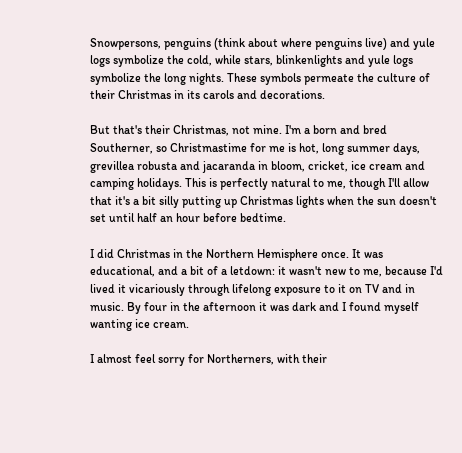Snowpersons, penguins (think about where penguins live) and yule logs symbolize the cold, while stars, blinkenlights and yule logs symbolize the long nights. These symbols permeate the culture of their Christmas in its carols and decorations.

But that's their Christmas, not mine. I'm a born and bred Southerner, so Christmastime for me is hot, long summer days, grevillea robusta and jacaranda in bloom, cricket, ice cream and camping holidays. This is perfectly natural to me, though I'll allow that it's a bit silly putting up Christmas lights when the sun doesn't set until half an hour before bedtime.

I did Christmas in the Northern Hemisphere once. It was educational, and a bit of a letdown: it wasn't new to me, because I'd lived it vicariously through lifelong exposure to it on TV and in music. By four in the afternoon it was dark and I found myself wanting ice cream.

I almost feel sorry for Northerners, with their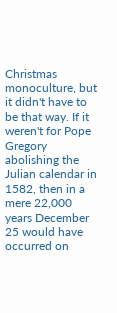Christmas monoculture, but it didn't have to be that way. If it weren't for Pope Gregory abolishing the Julian calendar in 1582, then in a mere 22,000 years December 25 would have occurred on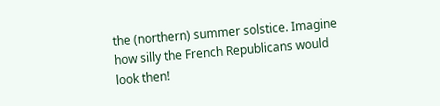the (northern) summer solstice. Imagine how silly the French Republicans would look then!